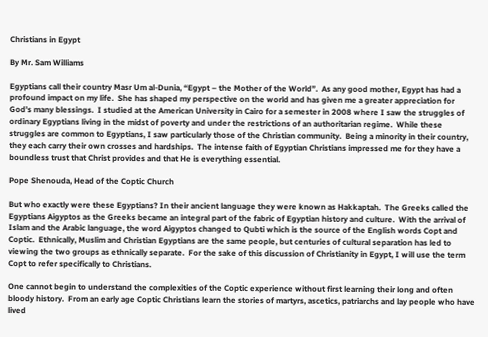Christians in Egypt

By Mr. Sam Williams

Egyptians call their country Masr Um al-Dunia, “Egypt – the Mother of the World”.  As any good mother, Egypt has had a profound impact on my life.  She has shaped my perspective on the world and has given me a greater appreciation for God’s many blessings.  I studied at the American University in Cairo for a semester in 2008 where I saw the struggles of ordinary Egyptians living in the midst of poverty and under the restrictions of an authoritarian regime.  While these struggles are common to Egyptians, I saw particularly those of the Christian community.  Being a minority in their country, they each carry their own crosses and hardships.  The intense faith of Egyptian Christians impressed me for they have a boundless trust that Christ provides and that He is everything essential.

Pope Shenouda, Head of the Coptic Church

But who exactly were these Egyptians? In their ancient language they were known as Hakkaptah.  The Greeks called the Egyptians Aigyptos as the Greeks became an integral part of the fabric of Egyptian history and culture.  With the arrival of Islam and the Arabic language, the word Aigyptos changed to Qubti which is the source of the English words Copt and Coptic.  Ethnically, Muslim and Christian Egyptians are the same people, but centuries of cultural separation has led to viewing the two groups as ethnically separate.  For the sake of this discussion of Christianity in Egypt, I will use the term Copt to refer specifically to Christians.

One cannot begin to understand the complexities of the Coptic experience without first learning their long and often bloody history.  From an early age Coptic Christians learn the stories of martyrs, ascetics, patriarchs and lay people who have lived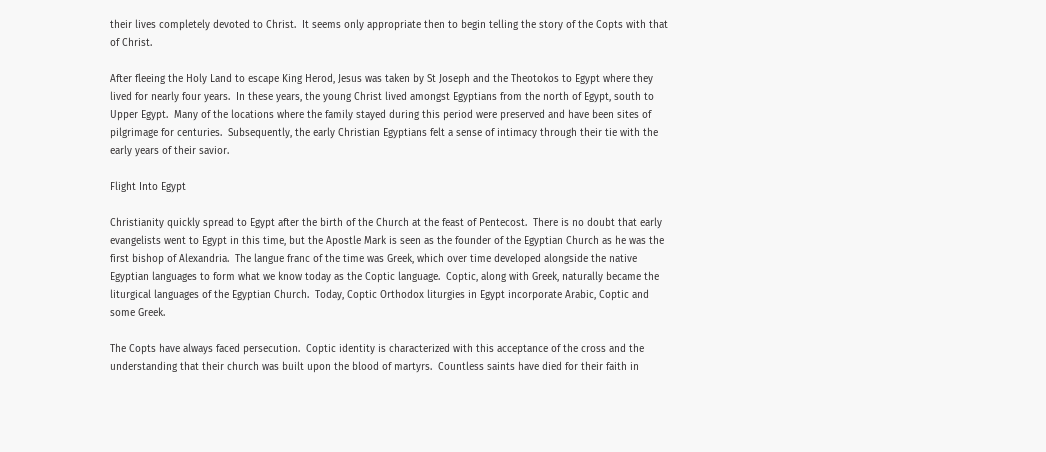their lives completely devoted to Christ.  It seems only appropriate then to begin telling the story of the Copts with that of Christ.

After fleeing the Holy Land to escape King Herod, Jesus was taken by St Joseph and the Theotokos to Egypt where they lived for nearly four years.  In these years, the young Christ lived amongst Egyptians from the north of Egypt, south to Upper Egypt.  Many of the locations where the family stayed during this period were preserved and have been sites of pilgrimage for centuries.  Subsequently, the early Christian Egyptians felt a sense of intimacy through their tie with the early years of their savior.

Flight Into Egypt

Christianity quickly spread to Egypt after the birth of the Church at the feast of Pentecost.  There is no doubt that early evangelists went to Egypt in this time, but the Apostle Mark is seen as the founder of the Egyptian Church as he was the first bishop of Alexandria.  The langue franc of the time was Greek, which over time developed alongside the native Egyptian languages to form what we know today as the Coptic language.  Coptic, along with Greek, naturally became the liturgical languages of the Egyptian Church.  Today, Coptic Orthodox liturgies in Egypt incorporate Arabic, Coptic and some Greek.

The Copts have always faced persecution.  Coptic identity is characterized with this acceptance of the cross and the understanding that their church was built upon the blood of martyrs.  Countless saints have died for their faith in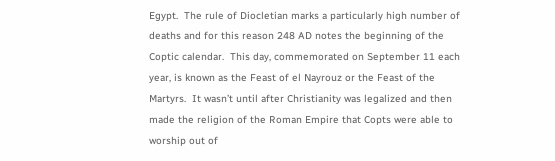Egypt.  The rule of Diocletian marks a particularly high number of deaths and for this reason 248 AD notes the beginning of the Coptic calendar.  This day, commemorated on September 11 each year, is known as the Feast of el Nayrouz or the Feast of the Martyrs.  It wasn’t until after Christianity was legalized and then made the religion of the Roman Empire that Copts were able to worship out of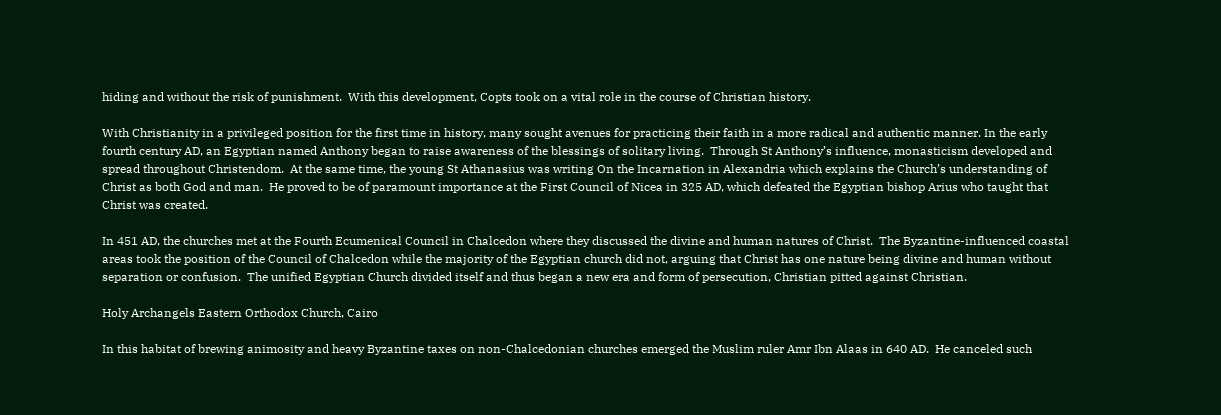hiding and without the risk of punishment.  With this development, Copts took on a vital role in the course of Christian history.

With Christianity in a privileged position for the first time in history, many sought avenues for practicing their faith in a more radical and authentic manner. In the early fourth century AD, an Egyptian named Anthony began to raise awareness of the blessings of solitary living.  Through St Anthony’s influence, monasticism developed and spread throughout Christendom.  At the same time, the young St Athanasius was writing On the Incarnation in Alexandria which explains the Church’s understanding of Christ as both God and man.  He proved to be of paramount importance at the First Council of Nicea in 325 AD, which defeated the Egyptian bishop Arius who taught that Christ was created.

In 451 AD, the churches met at the Fourth Ecumenical Council in Chalcedon where they discussed the divine and human natures of Christ.  The Byzantine-influenced coastal areas took the position of the Council of Chalcedon while the majority of the Egyptian church did not, arguing that Christ has one nature being divine and human without separation or confusion.  The unified Egyptian Church divided itself and thus began a new era and form of persecution, Christian pitted against Christian.

Holy Archangels Eastern Orthodox Church, Cairo

In this habitat of brewing animosity and heavy Byzantine taxes on non-Chalcedonian churches emerged the Muslim ruler Amr Ibn Alaas in 640 AD.  He canceled such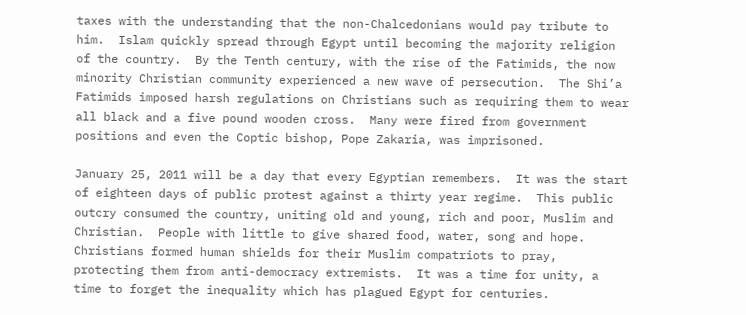taxes with the understanding that the non-Chalcedonians would pay tribute to him.  Islam quickly spread through Egypt until becoming the majority religion of the country.  By the Tenth century, with the rise of the Fatimids, the now minority Christian community experienced a new wave of persecution.  The Shi’a Fatimids imposed harsh regulations on Christians such as requiring them to wear all black and a five pound wooden cross.  Many were fired from government positions and even the Coptic bishop, Pope Zakaria, was imprisoned.

January 25, 2011 will be a day that every Egyptian remembers.  It was the start of eighteen days of public protest against a thirty year regime.  This public outcry consumed the country, uniting old and young, rich and poor, Muslim and Christian.  People with little to give shared food, water, song and hope.  Christians formed human shields for their Muslim compatriots to pray, protecting them from anti-democracy extremists.  It was a time for unity, a time to forget the inequality which has plagued Egypt for centuries.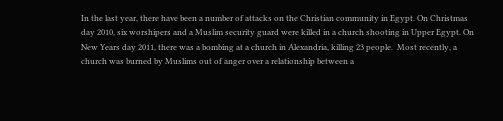In the last year, there have been a number of attacks on the Christian community in Egypt. On Christmas day 2010, six worshipers and a Muslim security guard were killed in a church shooting in Upper Egypt. On New Years day 2011, there was a bombing at a church in Alexandria, killing 23 people.  Most recently, a church was burned by Muslims out of anger over a relationship between a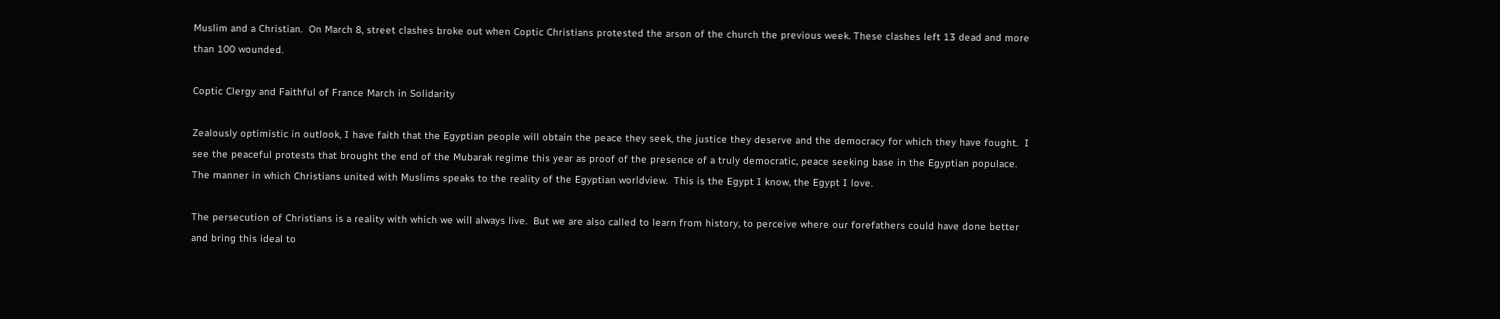Muslim and a Christian.  On March 8, street clashes broke out when Coptic Christians protested the arson of the church the previous week. These clashes left 13 dead and more than 100 wounded.

Coptic Clergy and Faithful of France March in Solidarity

Zealously optimistic in outlook, I have faith that the Egyptian people will obtain the peace they seek, the justice they deserve and the democracy for which they have fought.  I see the peaceful protests that brought the end of the Mubarak regime this year as proof of the presence of a truly democratic, peace seeking base in the Egyptian populace.  The manner in which Christians united with Muslims speaks to the reality of the Egyptian worldview.  This is the Egypt I know, the Egypt I love.

The persecution of Christians is a reality with which we will always live.  But we are also called to learn from history, to perceive where our forefathers could have done better and bring this ideal to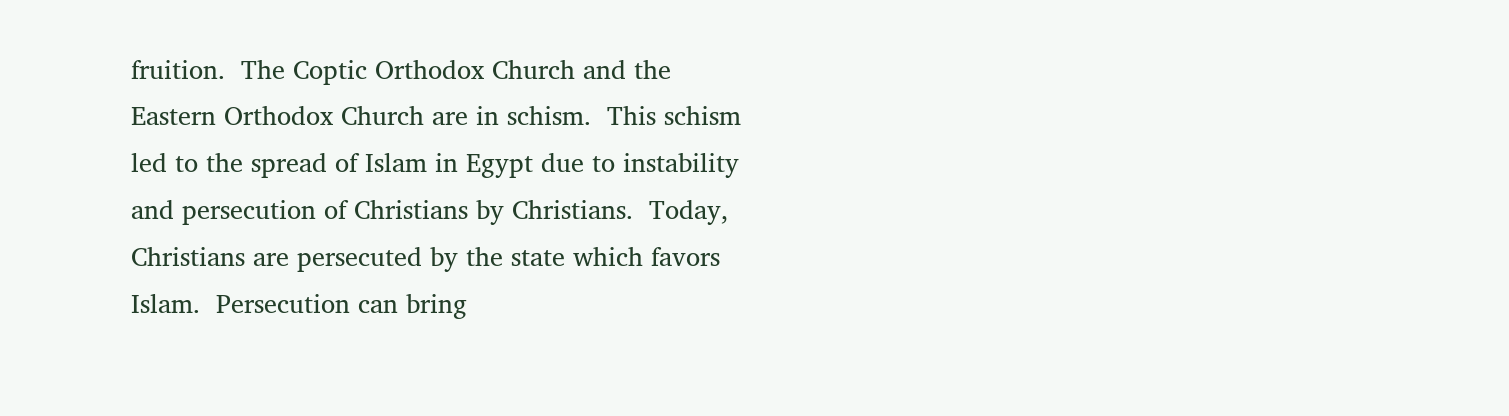fruition.  The Coptic Orthodox Church and the Eastern Orthodox Church are in schism.  This schism led to the spread of Islam in Egypt due to instability and persecution of Christians by Christians.  Today, Christians are persecuted by the state which favors Islam.  Persecution can bring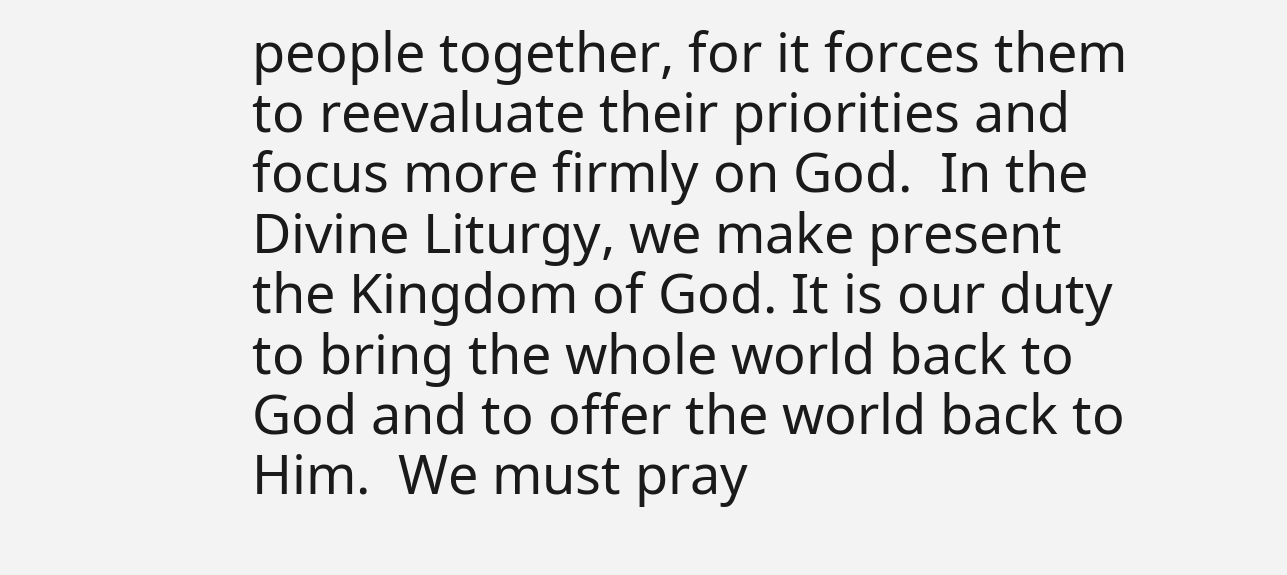people together, for it forces them to reevaluate their priorities and focus more firmly on God.  In the Divine Liturgy, we make present the Kingdom of God. It is our duty to bring the whole world back to God and to offer the world back to Him.  We must pray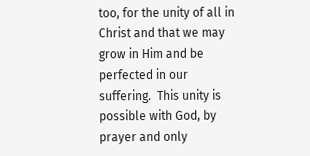too, for the unity of all in Christ and that we may grow in Him and be perfected in our suffering.  This unity is possible with God, by prayer and only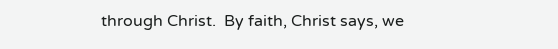through Christ.  By faith, Christ says, we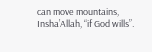can move mountains, Insha’Allah, “if God wills”.